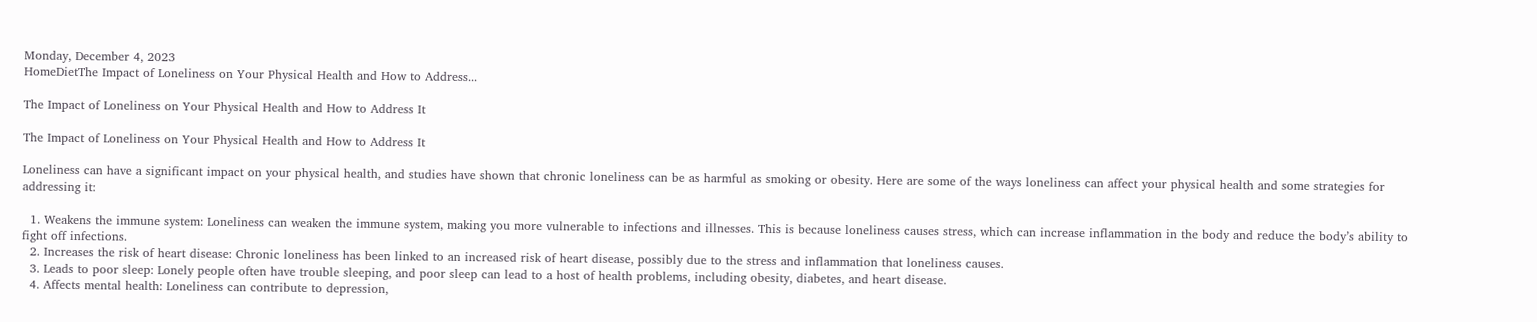Monday, December 4, 2023
HomeDietThe Impact of Loneliness on Your Physical Health and How to Address...

The Impact of Loneliness on Your Physical Health and How to Address It

The Impact of Loneliness on Your Physical Health and How to Address It

Loneliness can have a significant impact on your physical health, and studies have shown that chronic loneliness can be as harmful as smoking or obesity. Here are some of the ways loneliness can affect your physical health and some strategies for addressing it:

  1. Weakens the immune system: Loneliness can weaken the immune system, making you more vulnerable to infections and illnesses. This is because loneliness causes stress, which can increase inflammation in the body and reduce the body’s ability to fight off infections.
  2. Increases the risk of heart disease: Chronic loneliness has been linked to an increased risk of heart disease, possibly due to the stress and inflammation that loneliness causes.
  3. Leads to poor sleep: Lonely people often have trouble sleeping, and poor sleep can lead to a host of health problems, including obesity, diabetes, and heart disease.
  4. Affects mental health: Loneliness can contribute to depression,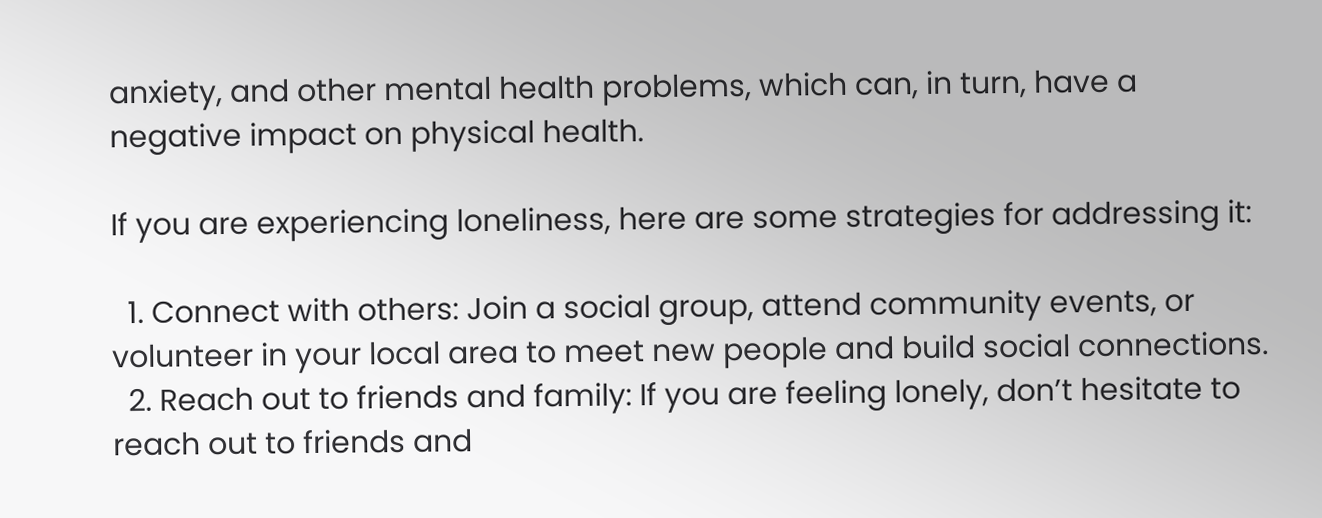anxiety, and other mental health problems, which can, in turn, have a negative impact on physical health.

If you are experiencing loneliness, here are some strategies for addressing it:

  1. Connect with others: Join a social group, attend community events, or volunteer in your local area to meet new people and build social connections.
  2. Reach out to friends and family: If you are feeling lonely, don’t hesitate to reach out to friends and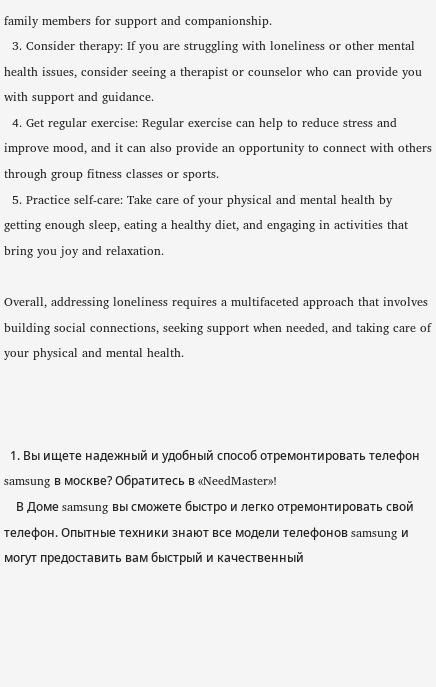family members for support and companionship.
  3. Consider therapy: If you are struggling with loneliness or other mental health issues, consider seeing a therapist or counselor who can provide you with support and guidance.
  4. Get regular exercise: Regular exercise can help to reduce stress and improve mood, and it can also provide an opportunity to connect with others through group fitness classes or sports.
  5. Practice self-care: Take care of your physical and mental health by getting enough sleep, eating a healthy diet, and engaging in activities that bring you joy and relaxation.

Overall, addressing loneliness requires a multifaceted approach that involves building social connections, seeking support when needed, and taking care of your physical and mental health.



  1. Вы ищете надежный и удобный способ отремонтировать телефон samsung в москве? Обратитесь в «NeedMaster»!
    В Доме samsung вы сможете быстро и легко отремонтировать свой телефон. Опытные техники знают все модели телефонов samsung и могут предоставить вам быстрый и качественный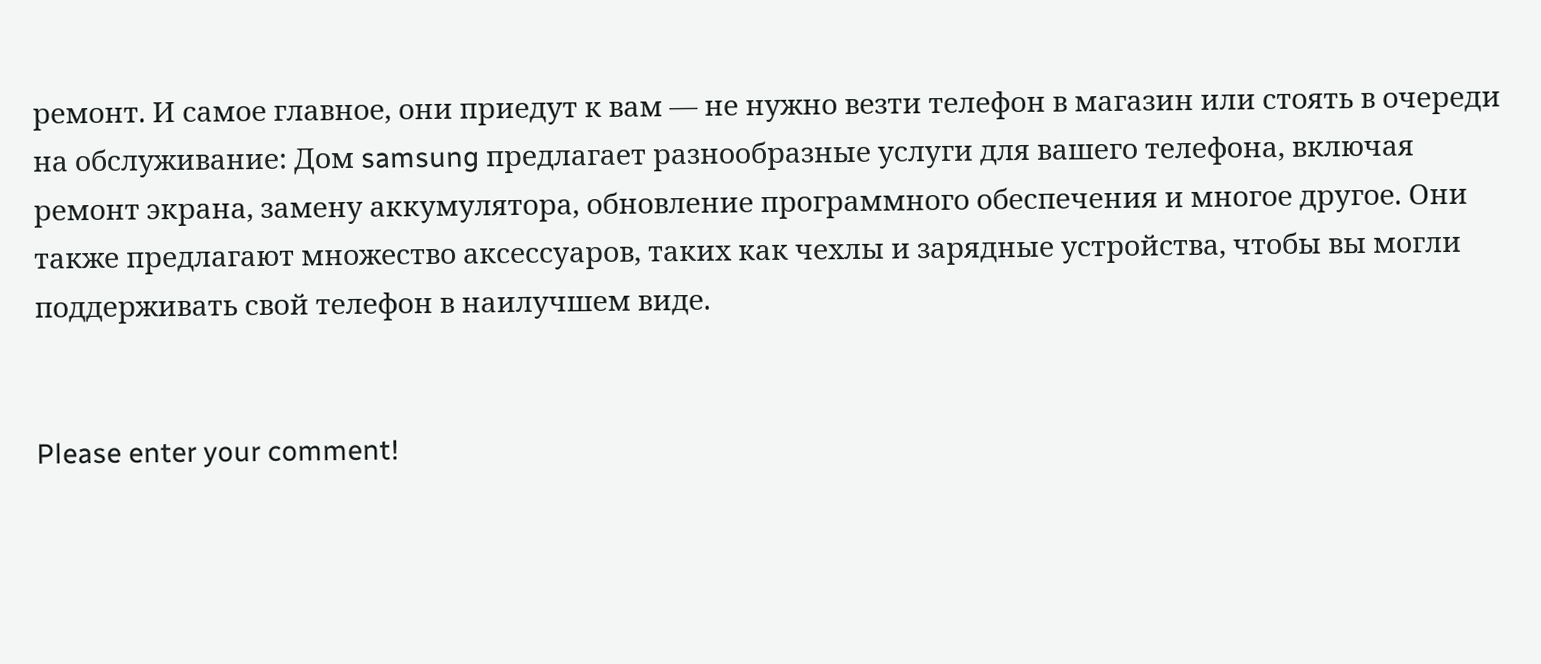ремонт. И самое главное, они приедут к вам — не нужно везти телефон в магазин или стоять в очереди на обслуживание: Дом samsung предлагает разнообразные услуги для вашего телефона, включая ремонт экрана, замену аккумулятора, обновление программного обеспечения и многое другое. Они также предлагают множество аксессуаров, таких как чехлы и зарядные устройства, чтобы вы могли поддерживать свой телефон в наилучшем виде.


Please enter your comment!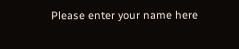Please enter your name here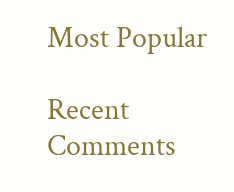Most Popular

Recent Comments